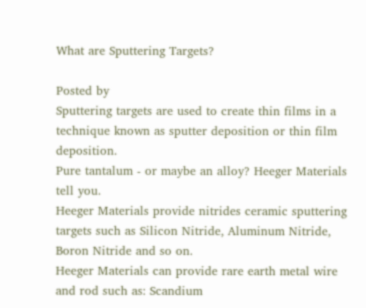What are Sputtering Targets?

Posted by
Sputtering targets are used to create thin films in a technique known as sputter deposition or thin film deposition.
Pure tantalum - or maybe an alloy? Heeger Materials tell you.
Heeger Materials provide nitrides ceramic sputtering targets such as Silicon Nitride, Aluminum Nitride, Boron Nitride and so on.
Heeger Materials can provide rare earth metal wire and rod such as: Scandium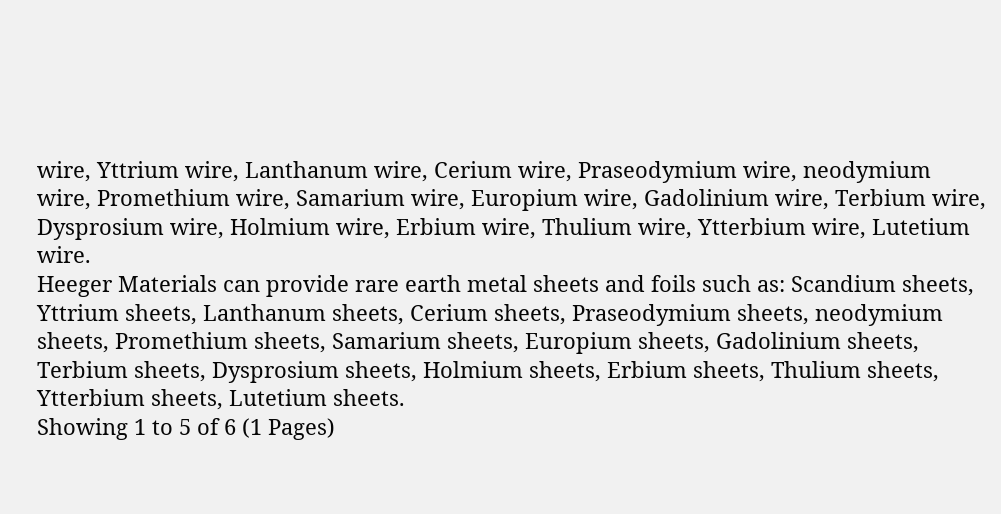wire, Yttrium wire, Lanthanum wire, Cerium wire, Praseodymium wire, neodymium wire, Promethium wire, Samarium wire, Europium wire, Gadolinium wire, Terbium wire, Dysprosium wire, Holmium wire, Erbium wire, Thulium wire, Ytterbium wire, Lutetium wire.
Heeger Materials can provide rare earth metal sheets and foils such as: Scandium sheets, Yttrium sheets, Lanthanum sheets, Cerium sheets, Praseodymium sheets, neodymium sheets, Promethium sheets, Samarium sheets, Europium sheets, Gadolinium sheets, Terbium sheets, Dysprosium sheets, Holmium sheets, Erbium sheets, Thulium sheets, Ytterbium sheets, Lutetium sheets.
Showing 1 to 5 of 6 (1 Pages)